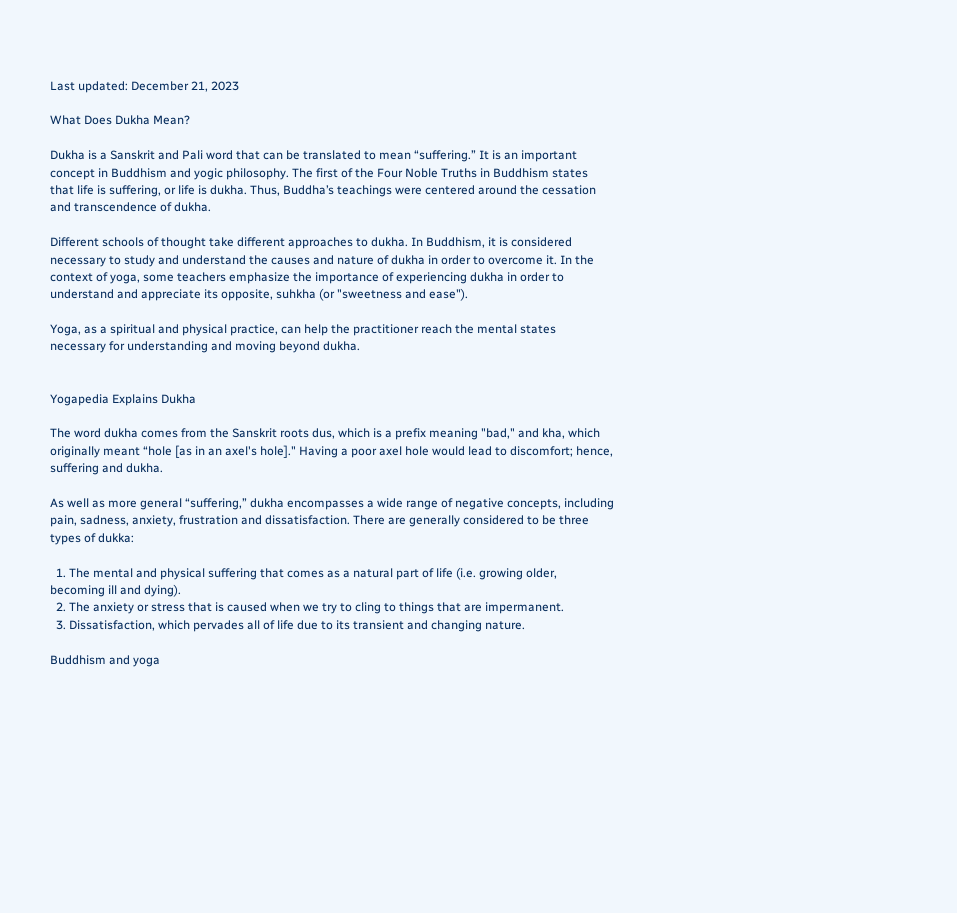Last updated: December 21, 2023

What Does Dukha Mean?

Dukha is a Sanskrit and Pali word that can be translated to mean “suffering.” It is an important concept in Buddhism and yogic philosophy. The first of the Four Noble Truths in Buddhism states that life is suffering, or life is dukha. Thus, Buddha’s teachings were centered around the cessation and transcendence of dukha.

Different schools of thought take different approaches to dukha. In Buddhism, it is considered necessary to study and understand the causes and nature of dukha in order to overcome it. In the context of yoga, some teachers emphasize the importance of experiencing dukha in order to understand and appreciate its opposite, suhkha (or "sweetness and ease").

Yoga, as a spiritual and physical practice, can help the practitioner reach the mental states necessary for understanding and moving beyond dukha.


Yogapedia Explains Dukha

The word dukha comes from the Sanskrit roots dus, which is a prefix meaning "bad," and kha, which originally meant “hole [as in an axel's hole]." Having a poor axel hole would lead to discomfort; hence, suffering and dukha.

As well as more general “suffering,” dukha encompasses a wide range of negative concepts, including pain, sadness, anxiety, frustration and dissatisfaction. There are generally considered to be three types of dukka:

  1. The mental and physical suffering that comes as a natural part of life (i.e. growing older, becoming ill and dying).
  2. The anxiety or stress that is caused when we try to cling to things that are impermanent.
  3. Dissatisfaction, which pervades all of life due to its transient and changing nature.

Buddhism and yoga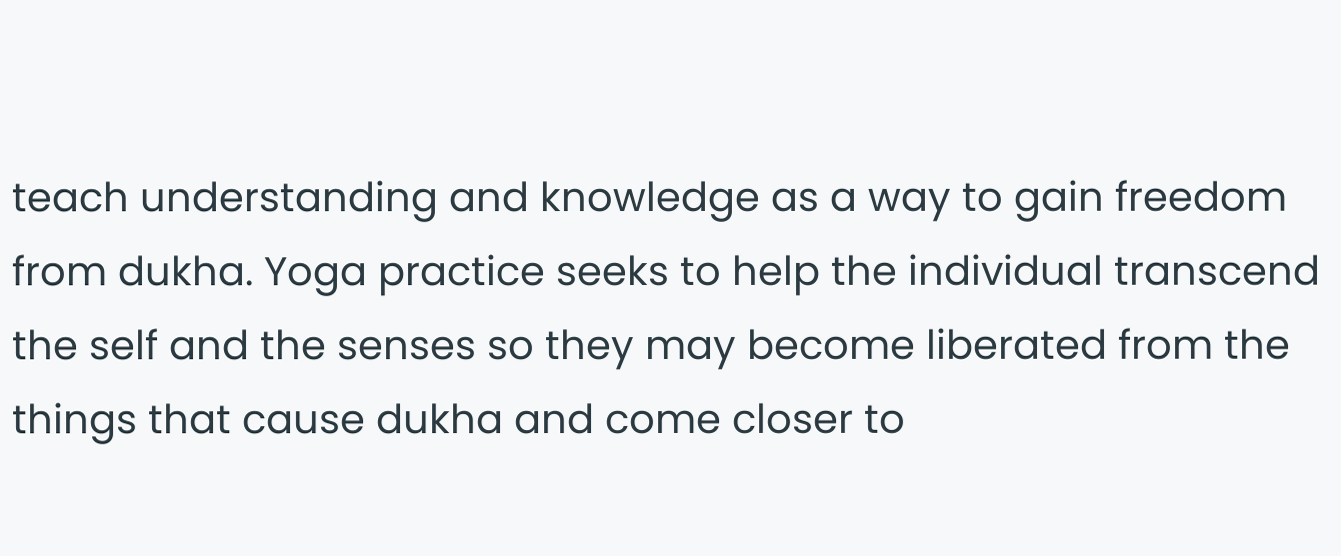teach understanding and knowledge as a way to gain freedom from dukha. Yoga practice seeks to help the individual transcend the self and the senses so they may become liberated from the things that cause dukha and come closer to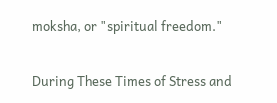moksha, or "spiritual freedom."

During These Times of Stress and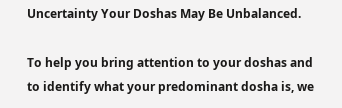Uncertainty Your Doshas May Be Unbalanced.

To help you bring attention to your doshas and to identify what your predominant dosha is, we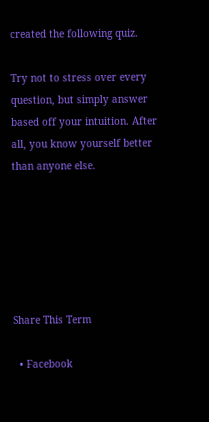created the following quiz.

Try not to stress over every question, but simply answer based off your intuition. After all, you know yourself better than anyone else.






Share This Term

  • Facebook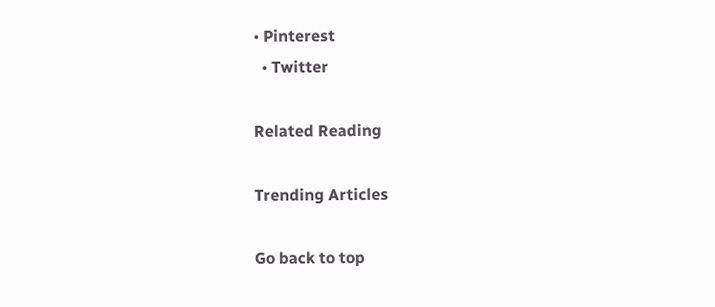• Pinterest
  • Twitter

Related Reading

Trending Articles

Go back to top